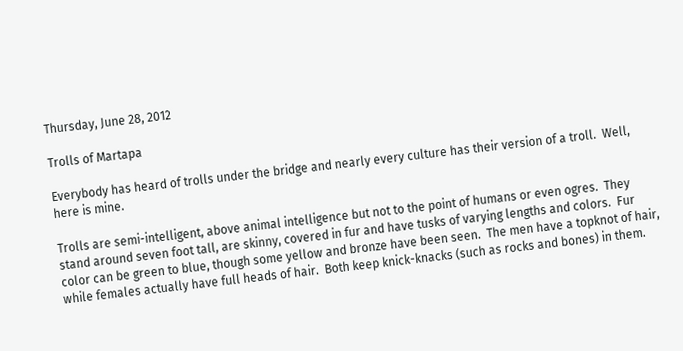Thursday, June 28, 2012

Trolls of Martapa

Everybody has heard of trolls under the bridge and nearly every culture has their version of a troll.  Well, here is mine.

Trolls are semi-intelligent, above animal intelligence but not to the point of humans or even ogres.  They stand around seven foot tall, are skinny, covered in fur and have tusks of varying lengths and colors.  Fur color can be green to blue, though some yellow and bronze have been seen.  The men have a topknot of hair, while females actually have full heads of hair.  Both keep knick-knacks (such as rocks and bones) in them.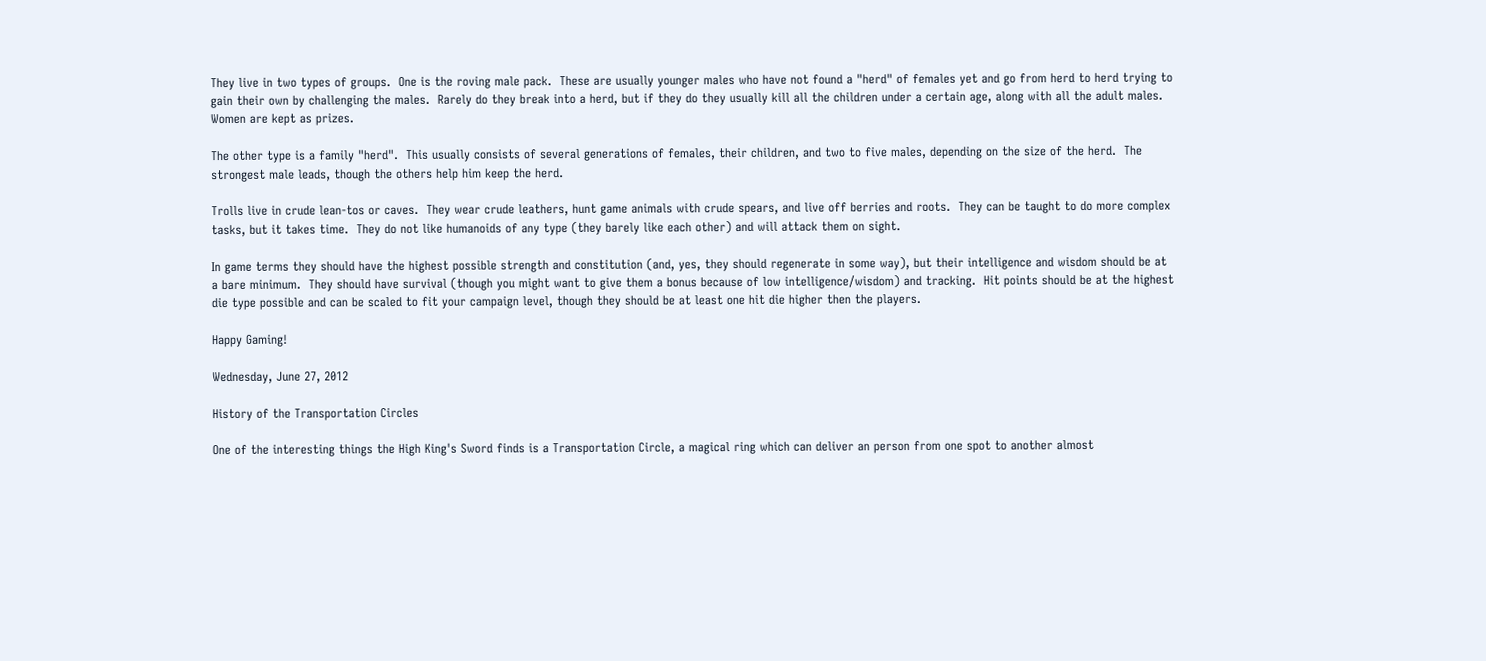They live in two types of groups.  One is the roving male pack.  These are usually younger males who have not found a "herd" of females yet and go from herd to herd trying to gain their own by challenging the males.  Rarely do they break into a herd, but if they do they usually kill all the children under a certain age, along with all the adult males.  Women are kept as prizes.

The other type is a family "herd".  This usually consists of several generations of females, their children, and two to five males, depending on the size of the herd.  The strongest male leads, though the others help him keep the herd.

Trolls live in crude lean-tos or caves.  They wear crude leathers, hunt game animals with crude spears, and live off berries and roots.  They can be taught to do more complex tasks, but it takes time.  They do not like humanoids of any type (they barely like each other) and will attack them on sight.

In game terms they should have the highest possible strength and constitution (and, yes, they should regenerate in some way), but their intelligence and wisdom should be at a bare minimum.  They should have survival (though you might want to give them a bonus because of low intelligence/wisdom) and tracking.  Hit points should be at the highest die type possible and can be scaled to fit your campaign level, though they should be at least one hit die higher then the players.

Happy Gaming!

Wednesday, June 27, 2012

History of the Transportation Circles

One of the interesting things the High King's Sword finds is a Transportation Circle, a magical ring which can deliver an person from one spot to another almost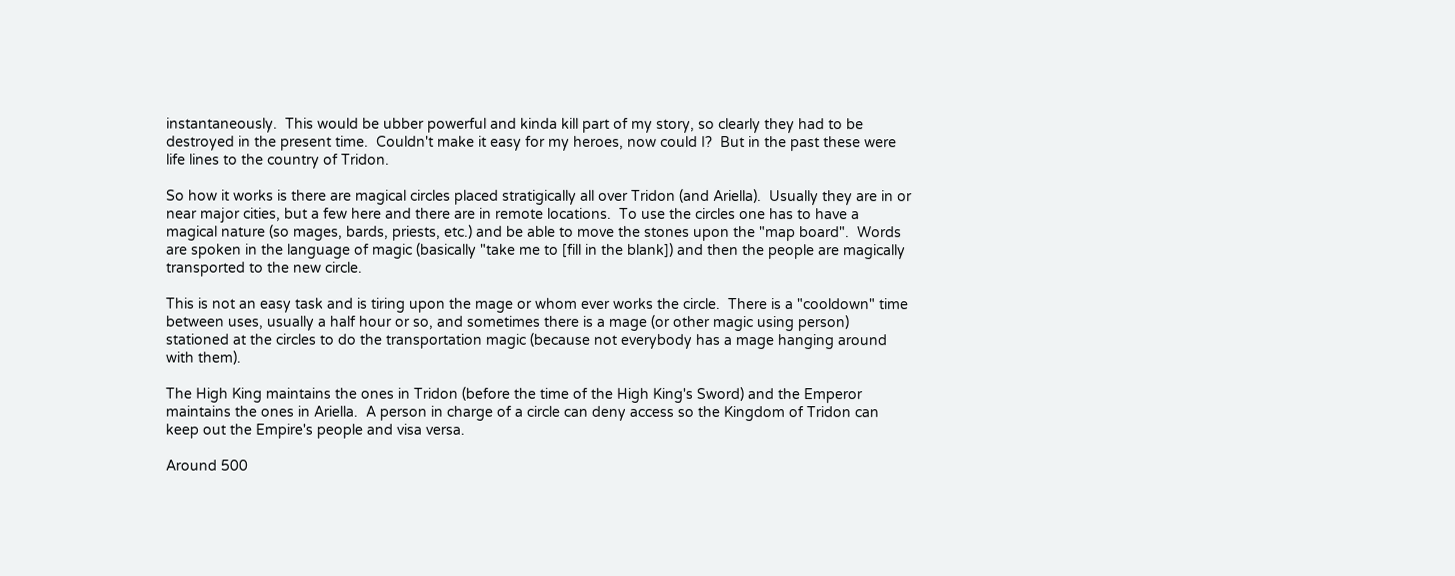instantaneously.  This would be ubber powerful and kinda kill part of my story, so clearly they had to be destroyed in the present time.  Couldn't make it easy for my heroes, now could I?  But in the past these were life lines to the country of Tridon.

So how it works is there are magical circles placed stratigically all over Tridon (and Ariella).  Usually they are in or near major cities, but a few here and there are in remote locations.  To use the circles one has to have a magical nature (so mages, bards, priests, etc.) and be able to move the stones upon the "map board".  Words are spoken in the language of magic (basically "take me to [fill in the blank]) and then the people are magically transported to the new circle.

This is not an easy task and is tiring upon the mage or whom ever works the circle.  There is a "cooldown" time between uses, usually a half hour or so, and sometimes there is a mage (or other magic using person) stationed at the circles to do the transportation magic (because not everybody has a mage hanging around with them).

The High King maintains the ones in Tridon (before the time of the High King's Sword) and the Emperor maintains the ones in Ariella.  A person in charge of a circle can deny access so the Kingdom of Tridon can keep out the Empire's people and visa versa.

Around 500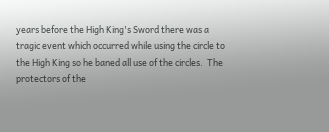years before the High King's Sword there was a tragic event which occurred while using the circle to the High King so he baned all use of the circles.  The protectors of the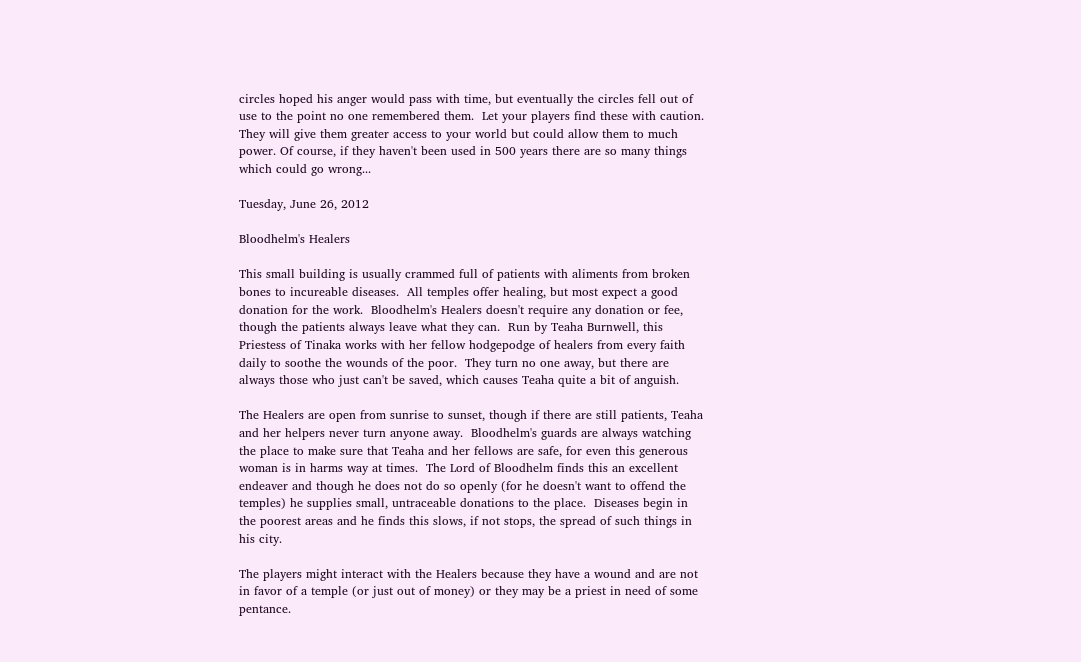circles hoped his anger would pass with time, but eventually the circles fell out of use to the point no one remembered them.  Let your players find these with caution.  They will give them greater access to your world but could allow them to much power. Of course, if they haven't been used in 500 years there are so many things which could go wrong...

Tuesday, June 26, 2012

Bloodhelm's Healers

This small building is usually crammed full of patients with aliments from broken bones to incureable diseases.  All temples offer healing, but most expect a good donation for the work.  Bloodhelm's Healers doesn't require any donation or fee, though the patients always leave what they can.  Run by Teaha Burnwell, this Priestess of Tinaka works with her fellow hodgepodge of healers from every faith daily to soothe the wounds of the poor.  They turn no one away, but there are always those who just can't be saved, which causes Teaha quite a bit of anguish.

The Healers are open from sunrise to sunset, though if there are still patients, Teaha and her helpers never turn anyone away.  Bloodhelm's guards are always watching the place to make sure that Teaha and her fellows are safe, for even this generous woman is in harms way at times.  The Lord of Bloodhelm finds this an excellent endeaver and though he does not do so openly (for he doesn't want to offend the temples) he supplies small, untraceable donations to the place.  Diseases begin in the poorest areas and he finds this slows, if not stops, the spread of such things in his city.

The players might interact with the Healers because they have a wound and are not in favor of a temple (or just out of money) or they may be a priest in need of some pentance.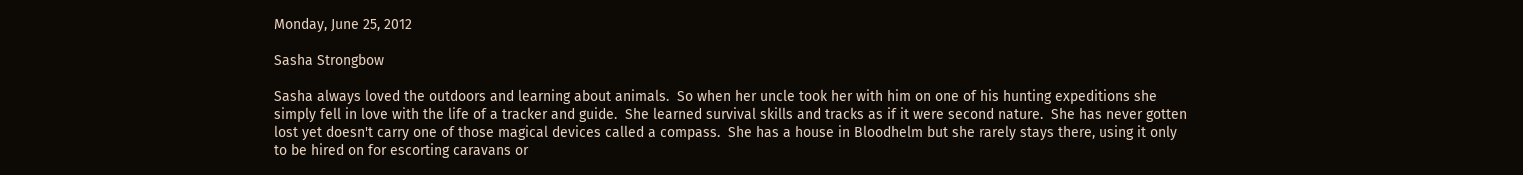Monday, June 25, 2012

Sasha Strongbow

Sasha always loved the outdoors and learning about animals.  So when her uncle took her with him on one of his hunting expeditions she simply fell in love with the life of a tracker and guide.  She learned survival skills and tracks as if it were second nature.  She has never gotten lost yet doesn't carry one of those magical devices called a compass.  She has a house in Bloodhelm but she rarely stays there, using it only to be hired on for escorting caravans or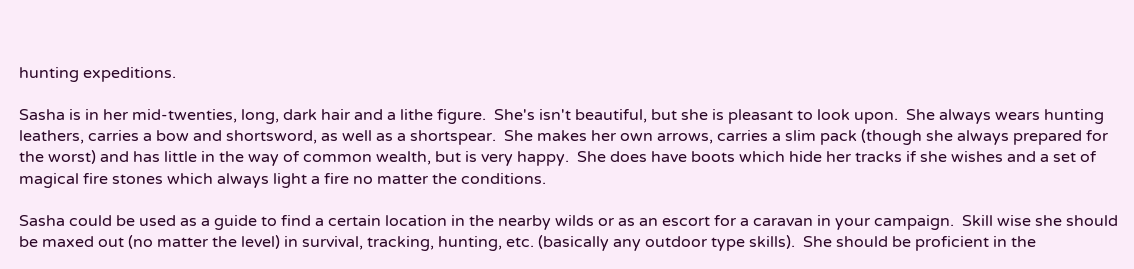hunting expeditions.

Sasha is in her mid-twenties, long, dark hair and a lithe figure.  She's isn't beautiful, but she is pleasant to look upon.  She always wears hunting leathers, carries a bow and shortsword, as well as a shortspear.  She makes her own arrows, carries a slim pack (though she always prepared for the worst) and has little in the way of common wealth, but is very happy.  She does have boots which hide her tracks if she wishes and a set of magical fire stones which always light a fire no matter the conditions.

Sasha could be used as a guide to find a certain location in the nearby wilds or as an escort for a caravan in your campaign.  Skill wise she should be maxed out (no matter the level) in survival, tracking, hunting, etc. (basically any outdoor type skills).  She should be proficient in the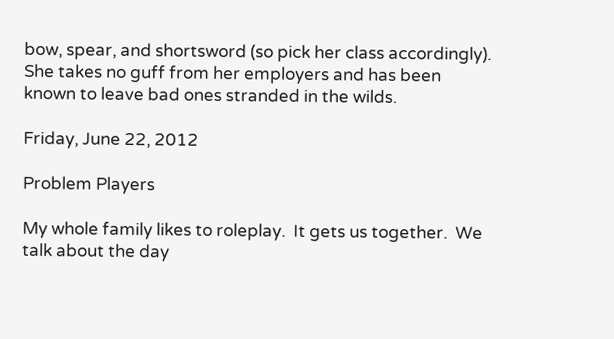bow, spear, and shortsword (so pick her class accordingly).  She takes no guff from her employers and has been known to leave bad ones stranded in the wilds.

Friday, June 22, 2012

Problem Players

My whole family likes to roleplay.  It gets us together.  We talk about the day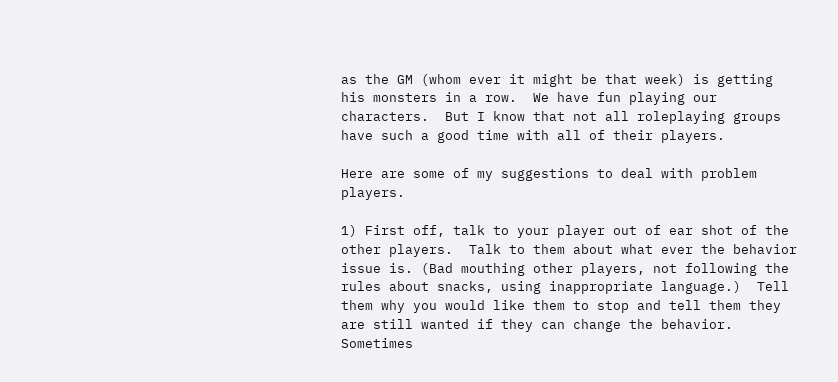as the GM (whom ever it might be that week) is getting his monsters in a row.  We have fun playing our characters.  But I know that not all roleplaying groups have such a good time with all of their players.

Here are some of my suggestions to deal with problem players.

1) First off, talk to your player out of ear shot of the other players.  Talk to them about what ever the behavior issue is. (Bad mouthing other players, not following the rules about snacks, using inappropriate language.)  Tell them why you would like them to stop and tell them they are still wanted if they can change the behavior.  Sometimes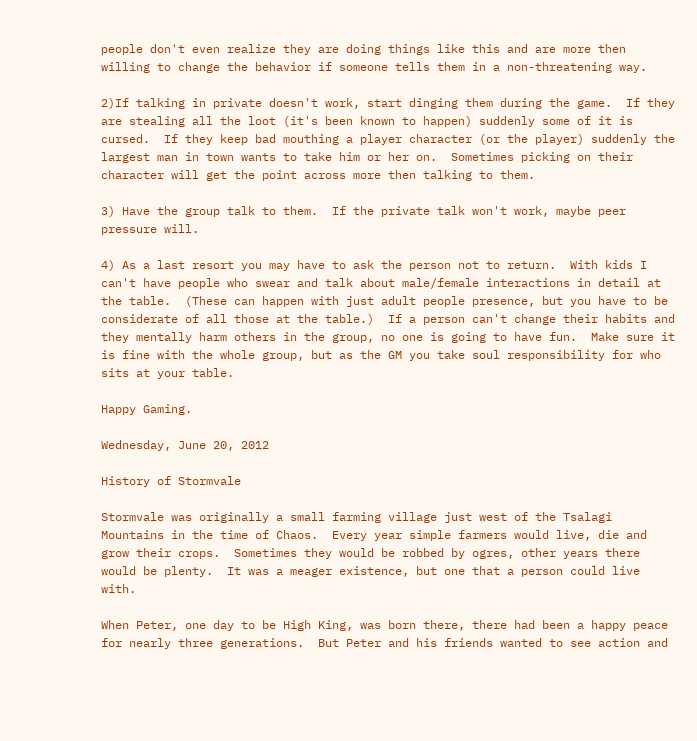people don't even realize they are doing things like this and are more then willing to change the behavior if someone tells them in a non-threatening way.

2)If talking in private doesn't work, start dinging them during the game.  If they are stealing all the loot (it's been known to happen) suddenly some of it is cursed.  If they keep bad mouthing a player character (or the player) suddenly the largest man in town wants to take him or her on.  Sometimes picking on their character will get the point across more then talking to them.

3) Have the group talk to them.  If the private talk won't work, maybe peer pressure will.

4) As a last resort you may have to ask the person not to return.  With kids I can't have people who swear and talk about male/female interactions in detail at the table.  (These can happen with just adult people presence, but you have to be considerate of all those at the table.)  If a person can't change their habits and they mentally harm others in the group, no one is going to have fun.  Make sure it is fine with the whole group, but as the GM you take soul responsibility for who sits at your table.

Happy Gaming.

Wednesday, June 20, 2012

History of Stormvale

Stormvale was originally a small farming village just west of the Tsalagi Mountains in the time of Chaos.  Every year simple farmers would live, die and grow their crops.  Sometimes they would be robbed by ogres, other years there would be plenty.  It was a meager existence, but one that a person could live with.

When Peter, one day to be High King, was born there, there had been a happy peace for nearly three generations.  But Peter and his friends wanted to see action and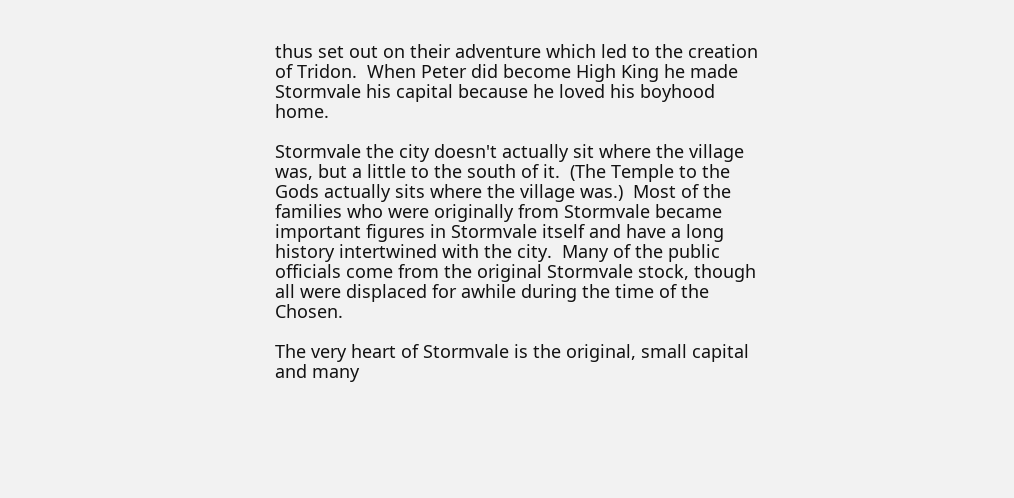thus set out on their adventure which led to the creation of Tridon.  When Peter did become High King he made Stormvale his capital because he loved his boyhood home.

Stormvale the city doesn't actually sit where the village was, but a little to the south of it.  (The Temple to the Gods actually sits where the village was.)  Most of the families who were originally from Stormvale became important figures in Stormvale itself and have a long history intertwined with the city.  Many of the public officials come from the original Stormvale stock, though all were displaced for awhile during the time of the Chosen.

The very heart of Stormvale is the original, small capital and many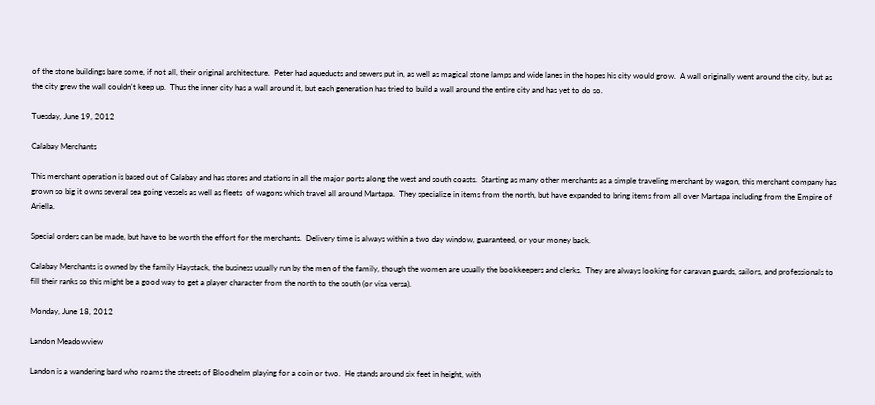of the stone buildings bare some, if not all, their original architecture.  Peter had aqueducts and sewers put in, as well as magical stone lamps and wide lanes in the hopes his city would grow.  A wall originally went around the city, but as the city grew the wall couldn't keep up.  Thus the inner city has a wall around it, but each generation has tried to build a wall around the entire city and has yet to do so.

Tuesday, June 19, 2012

Calabay Merchants

This merchant operation is based out of Calabay and has stores and stations in all the major ports along the west and south coasts.  Starting as many other merchants as a simple traveling merchant by wagon, this merchant company has grown so big it owns several sea going vessels as well as fleets  of wagons which travel all around Martapa.  They specialize in items from the north, but have expanded to bring items from all over Martapa including from the Empire of Ariella.

Special orders can be made, but have to be worth the effort for the merchants.  Delivery time is always within a two day window, guaranteed, or your money back.

Calabay Merchants is owned by the family Haystack, the business usually run by the men of the family, though the women are usually the bookkeepers and clerks.  They are always looking for caravan guards, sailors, and professionals to fill their ranks so this might be a good way to get a player character from the north to the south (or visa versa).

Monday, June 18, 2012

Landon Meadowview

Landon is a wandering bard who roams the streets of Bloodhelm playing for a coin or two.  He stands around six feet in height, with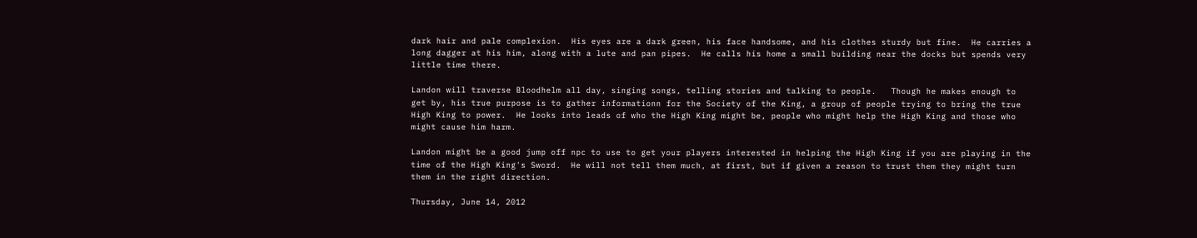dark hair and pale complexion.  His eyes are a dark green, his face handsome, and his clothes sturdy but fine.  He carries a long dagger at his him, along with a lute and pan pipes.  He calls his home a small building near the docks but spends very little time there.

Landon will traverse Bloodhelm all day, singing songs, telling stories and talking to people.   Though he makes enough to get by, his true purpose is to gather informationn for the Society of the King, a group of people trying to bring the true High King to power.  He looks into leads of who the High King might be, people who might help the High King and those who might cause him harm.

Landon might be a good jump off npc to use to get your players interested in helping the High King if you are playing in the time of the High King's Sword.  He will not tell them much, at first, but if given a reason to trust them they might turn them in the right direction.

Thursday, June 14, 2012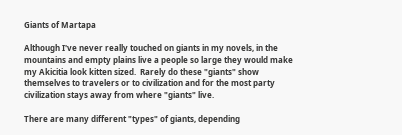Giants of Martapa

Although I've never really touched on giants in my novels, in the mountains and empty plains live a people so large they would make my Akicitia look kitten sized.  Rarely do these "giants" show themselves to travelers or to civilization and for the most party civilization stays away from where "giants" live.

There are many different "types" of giants, depending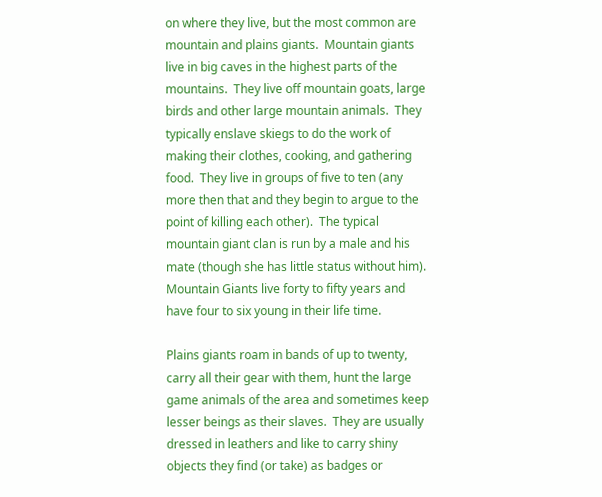on where they live, but the most common are mountain and plains giants.  Mountain giants live in big caves in the highest parts of the mountains.  They live off mountain goats, large birds and other large mountain animals.  They typically enslave skiegs to do the work of making their clothes, cooking, and gathering food.  They live in groups of five to ten (any more then that and they begin to argue to the point of killing each other).  The typical mountain giant clan is run by a male and his mate (though she has little status without him).  Mountain Giants live forty to fifty years and have four to six young in their life time.

Plains giants roam in bands of up to twenty, carry all their gear with them, hunt the large game animals of the area and sometimes keep lesser beings as their slaves.  They are usually dressed in leathers and like to carry shiny objects they find (or take) as badges or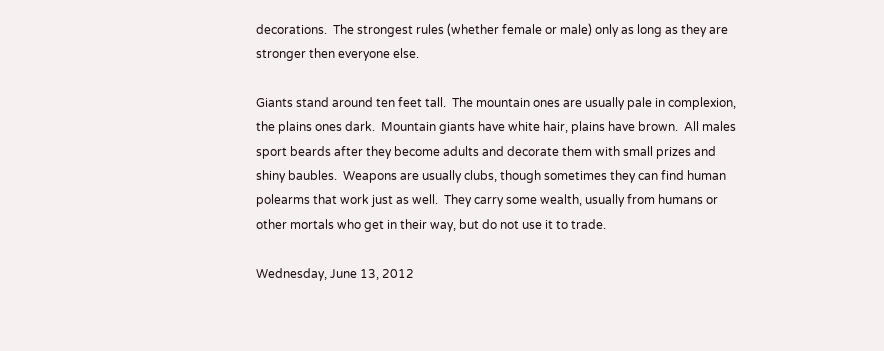decorations.  The strongest rules (whether female or male) only as long as they are stronger then everyone else.

Giants stand around ten feet tall.  The mountain ones are usually pale in complexion, the plains ones dark.  Mountain giants have white hair, plains have brown.  All males sport beards after they become adults and decorate them with small prizes and shiny baubles.  Weapons are usually clubs, though sometimes they can find human polearms that work just as well.  They carry some wealth, usually from humans or other mortals who get in their way, but do not use it to trade.

Wednesday, June 13, 2012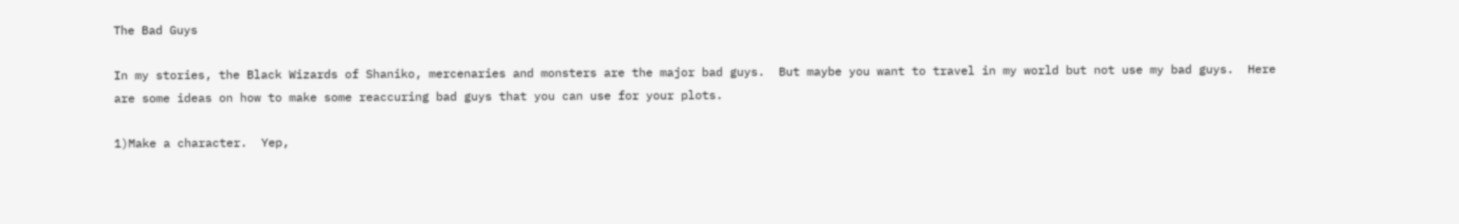The Bad Guys

In my stories, the Black Wizards of Shaniko, mercenaries and monsters are the major bad guys.  But maybe you want to travel in my world but not use my bad guys.  Here are some ideas on how to make some reaccuring bad guys that you can use for your plots.

1)Make a character.  Yep,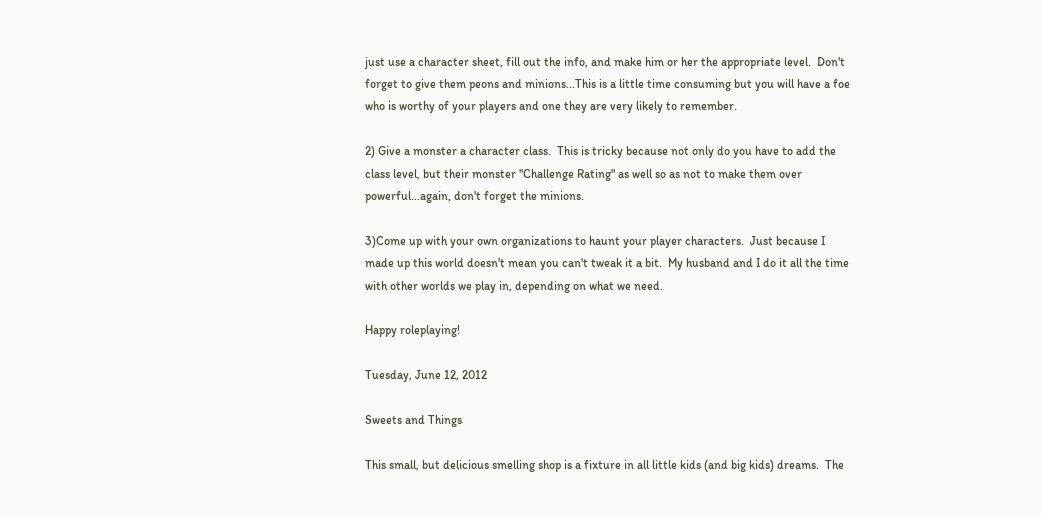just use a character sheet, fill out the info, and make him or her the appropriate level.  Don't forget to give them peons and minions...This is a little time consuming but you will have a foe who is worthy of your players and one they are very likely to remember.

2) Give a monster a character class.  This is tricky because not only do you have to add the class level, but their monster "Challenge Rating" as well so as not to make them over powerful...again, don't forget the minions.

3)Come up with your own organizations to haunt your player characters.  Just because I made up this world doesn't mean you can't tweak it a bit.  My husband and I do it all the time with other worlds we play in, depending on what we need.

Happy roleplaying!

Tuesday, June 12, 2012

Sweets and Things

This small, but delicious smelling shop is a fixture in all little kids (and big kids) dreams.  The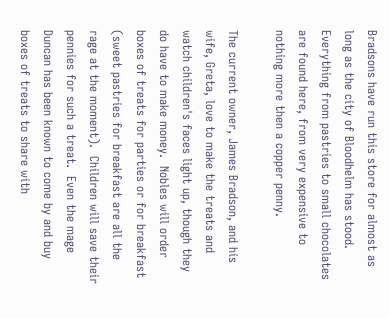Bradsons have run this store for almost as long as the city of Bloodhelm has stood.  Everything from pastries to small chocolates are found here, from very expensive to nothing more then a copper penny.

The current owner, James Bradson, and his wife, Greta, love to make the treats and watch children's faces light up, though they do have to make money.  Nobles will order boxes of treats for parties or for breakfast (sweet pastries for breakfast are all the rage at the moment).  Children will save their pennies for such a treat.  Even the mage Duncan has been known to come by and buy boxes of treats to share with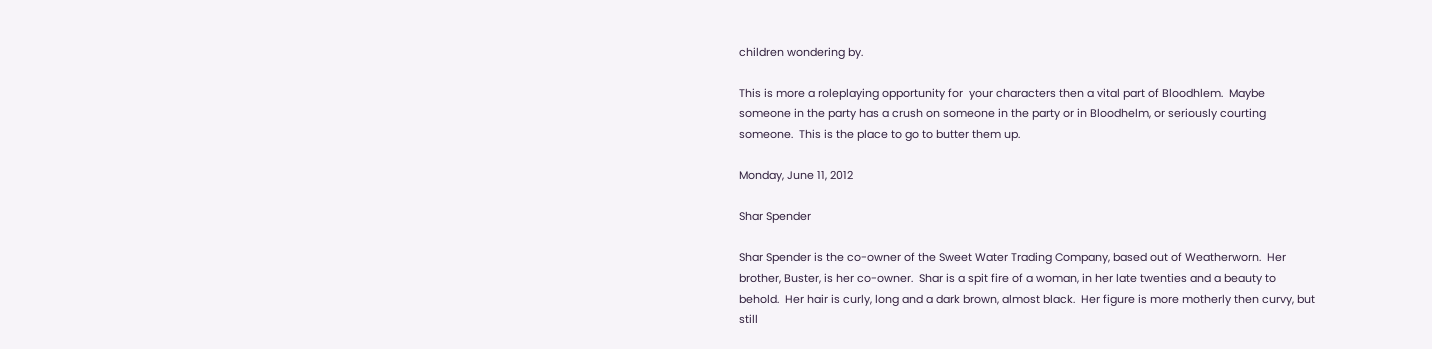children wondering by.

This is more a roleplaying opportunity for  your characters then a vital part of Bloodhlem.  Maybe someone in the party has a crush on someone in the party or in Bloodhelm, or seriously courting someone.  This is the place to go to butter them up.

Monday, June 11, 2012

Shar Spender

Shar Spender is the co-owner of the Sweet Water Trading Company, based out of Weatherworn.  Her brother, Buster, is her co-owner.  Shar is a spit fire of a woman, in her late twenties and a beauty to behold.  Her hair is curly, long and a dark brown, almost black.  Her figure is more motherly then curvy, but still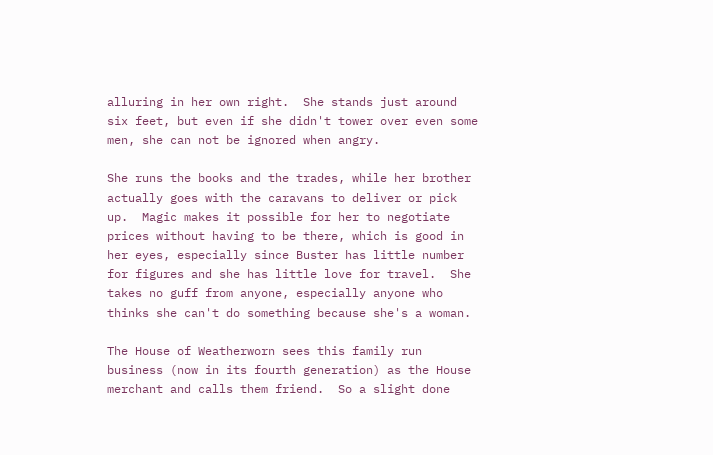alluring in her own right.  She stands just around six feet, but even if she didn't tower over even some men, she can not be ignored when angry.

She runs the books and the trades, while her brother actually goes with the caravans to deliver or pick up.  Magic makes it possible for her to negotiate prices without having to be there, which is good in her eyes, especially since Buster has little number for figures and she has little love for travel.  She takes no guff from anyone, especially anyone who thinks she can't do something because she's a woman.

The House of Weatherworn sees this family run business (now in its fourth generation) as the House merchant and calls them friend.  So a slight done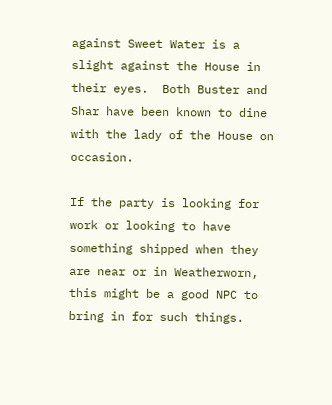against Sweet Water is a slight against the House in their eyes.  Both Buster and Shar have been known to dine with the lady of the House on occasion.

If the party is looking for work or looking to have something shipped when they are near or in Weatherworn, this might be a good NPC to bring in for such things.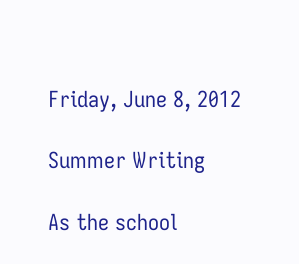Friday, June 8, 2012

Summer Writing

As the school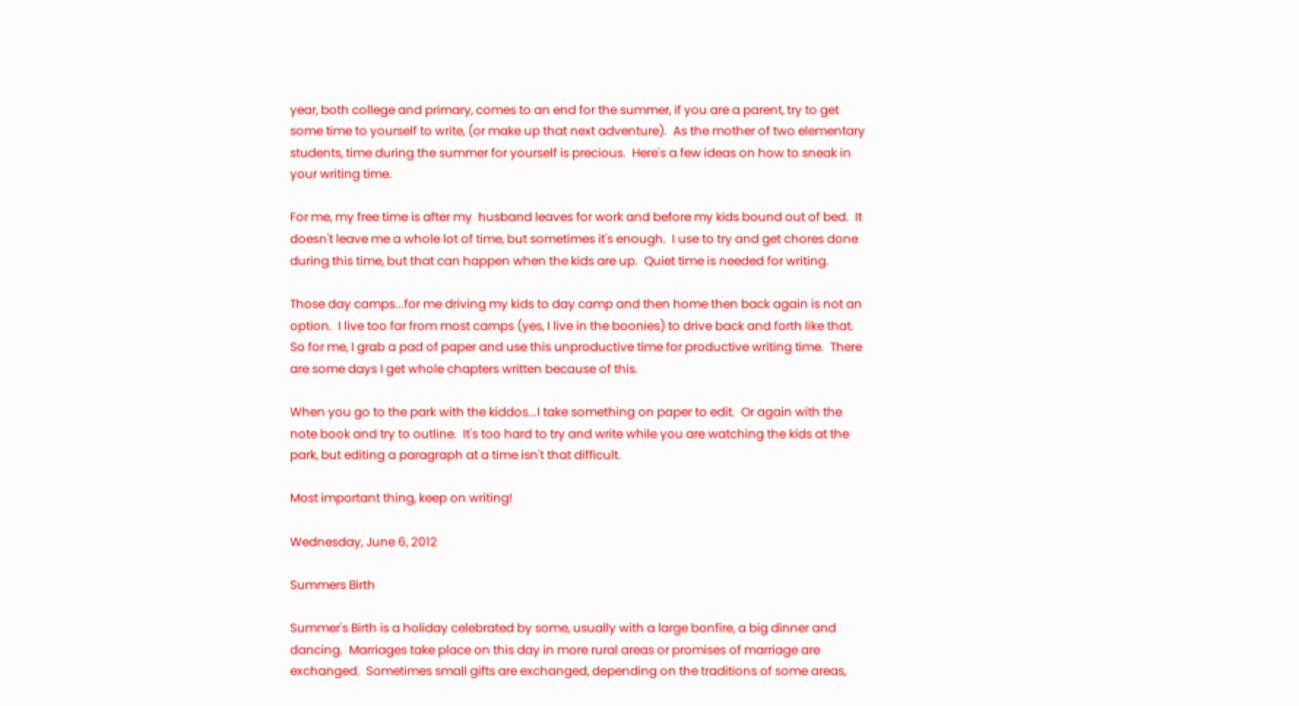year, both college and primary, comes to an end for the summer, if you are a parent, try to get some time to yourself to write, (or make up that next adventure).  As the mother of two elementary students, time during the summer for yourself is precious.  Here's a few ideas on how to sneak in your writing time.

For me, my free time is after my  husband leaves for work and before my kids bound out of bed.  It doesn't leave me a whole lot of time, but sometimes it's enough.  I use to try and get chores done during this time, but that can happen when the kids are up.  Quiet time is needed for writing.

Those day camps...for me driving my kids to day camp and then home then back again is not an option.  I live too far from most camps (yes, I live in the boonies) to drive back and forth like that.  So for me, I grab a pad of paper and use this unproductive time for productive writing time.  There are some days I get whole chapters written because of this.

When you go to the park with the kiddos...I take something on paper to edit.  Or again with the note book and try to outline.  It's too hard to try and write while you are watching the kids at the park, but editing a paragraph at a time isn't that difficult.

Most important thing, keep on writing!

Wednesday, June 6, 2012

Summers Birth

Summer's Birth is a holiday celebrated by some, usually with a large bonfire, a big dinner and dancing.  Marriages take place on this day in more rural areas or promises of marriage are exchanged.  Sometimes small gifts are exchanged, depending on the traditions of some areas,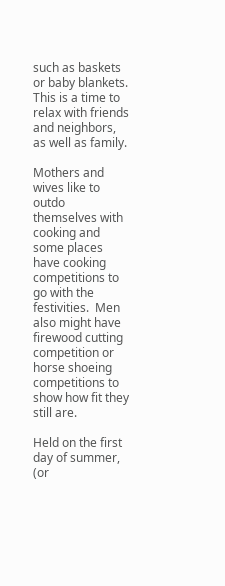such as baskets or baby blankets.  This is a time to relax with friends and neighbors, as well as family.

Mothers and wives like to outdo themselves with cooking and some places have cooking competitions to go with the festivities.  Men also might have firewood cutting competition or horse shoeing competitions to show how fit they still are.

Held on the first day of summer, (or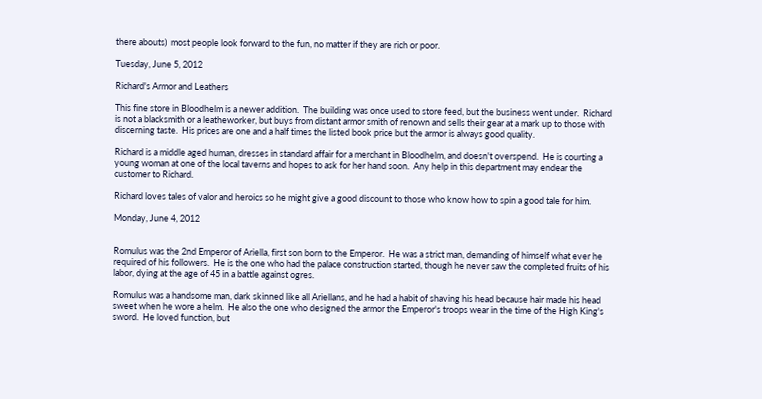there abouts)  most people look forward to the fun, no matter if they are rich or poor.

Tuesday, June 5, 2012

Richard's Armor and Leathers

This fine store in Bloodhelm is a newer addition.  The building was once used to store feed, but the business went under.  Richard is not a blacksmith or a leatheworker, but buys from distant armor smith of renown and sells their gear at a mark up to those with discerning taste.  His prices are one and a half times the listed book price but the armor is always good quality.

Richard is a middle aged human, dresses in standard affair for a merchant in Bloodhelm, and doesn't overspend.  He is courting a young woman at one of the local taverns and hopes to ask for her hand soon.  Any help in this department may endear the customer to Richard.

Richard loves tales of valor and heroics so he might give a good discount to those who know how to spin a good tale for him.

Monday, June 4, 2012


Romulus was the 2nd Emperor of Ariella, first son born to the Emperor.  He was a strict man, demanding of himself what ever he required of his followers.  He is the one who had the palace construction started, though he never saw the completed fruits of his labor, dying at the age of 45 in a battle against ogres.

Romulus was a handsome man, dark skinned like all Ariellans, and he had a habit of shaving his head because hair made his head sweet when he wore a helm.  He also the one who designed the armor the Emperor's troops wear in the time of the High King's sword.  He loved function, but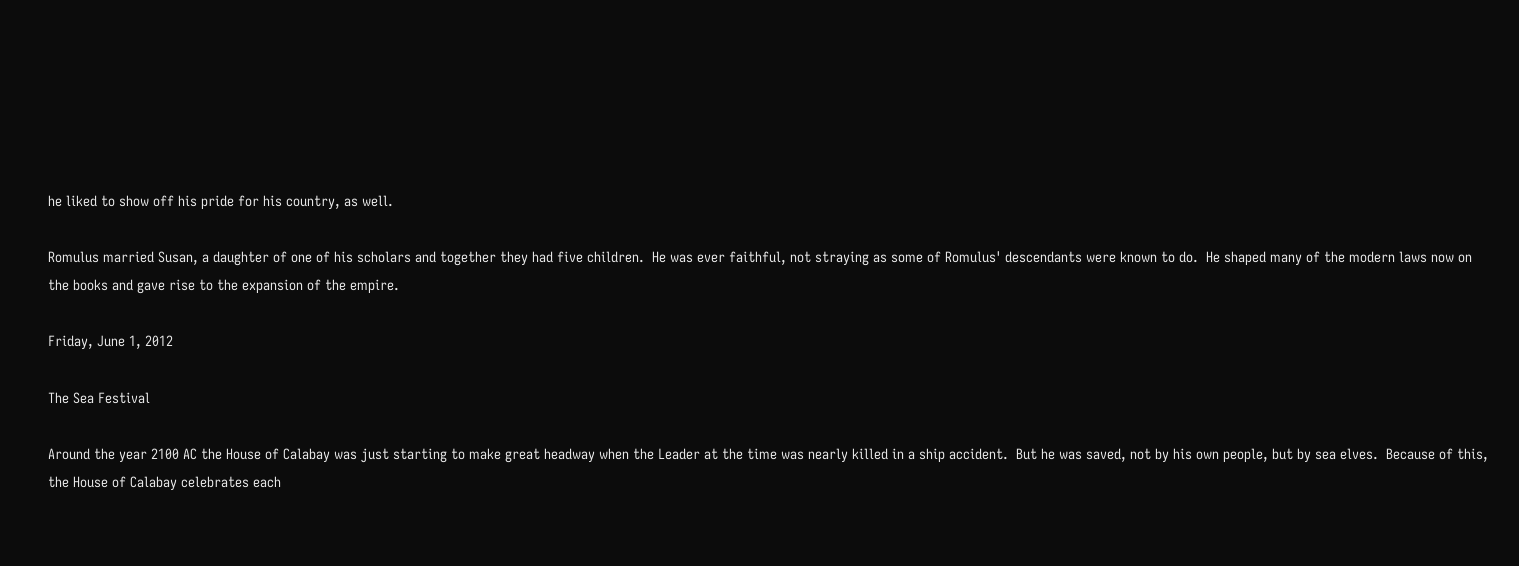he liked to show off his pride for his country, as well.

Romulus married Susan, a daughter of one of his scholars and together they had five children.  He was ever faithful, not straying as some of Romulus' descendants were known to do.  He shaped many of the modern laws now on the books and gave rise to the expansion of the empire.

Friday, June 1, 2012

The Sea Festival

Around the year 2100 AC the House of Calabay was just starting to make great headway when the Leader at the time was nearly killed in a ship accident.  But he was saved, not by his own people, but by sea elves.  Because of this, the House of Calabay celebrates each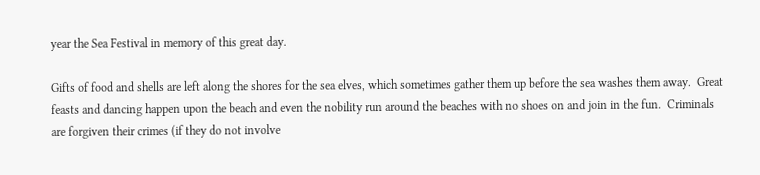year the Sea Festival in memory of this great day.

Gifts of food and shells are left along the shores for the sea elves, which sometimes gather them up before the sea washes them away.  Great feasts and dancing happen upon the beach and even the nobility run around the beaches with no shoes on and join in the fun.  Criminals are forgiven their crimes (if they do not involve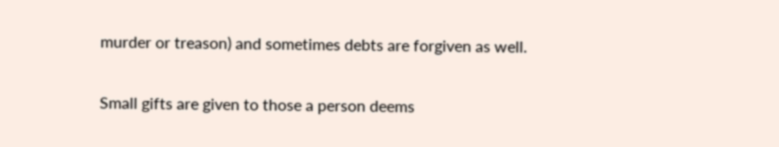murder or treason) and sometimes debts are forgiven as well.

Small gifts are given to those a person deems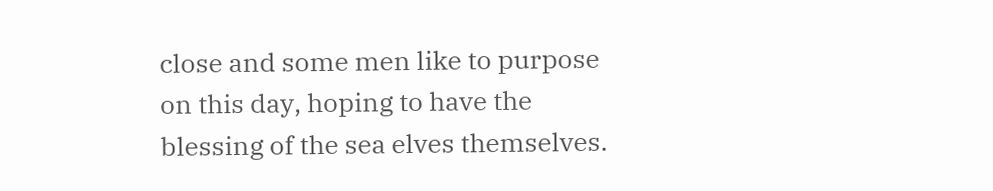close and some men like to purpose on this day, hoping to have the blessing of the sea elves themselves.